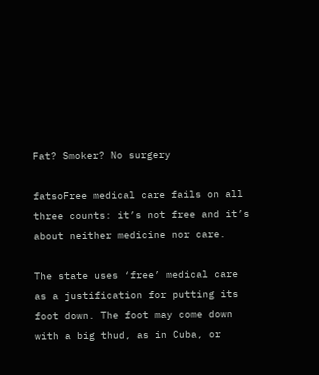Fat? Smoker? No surgery

fatsoFree medical care fails on all three counts: it’s not free and it’s about neither medicine nor care.

The state uses ‘free’ medical care as a justification for putting its foot down. The foot may come down with a big thud, as in Cuba, or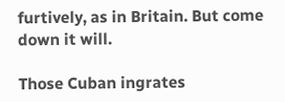furtively, as in Britain. But come down it will.

Those Cuban ingrates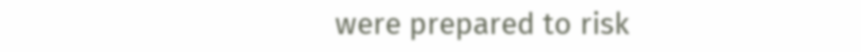were prepared to risk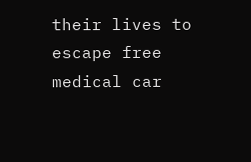their lives to escape free medical car